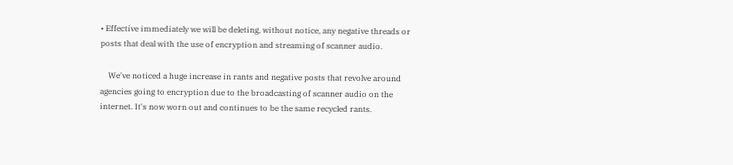• Effective immediately we will be deleting, without notice, any negative threads or posts that deal with the use of encryption and streaming of scanner audio.

    We've noticed a huge increase in rants and negative posts that revolve around agencies going to encryption due to the broadcasting of scanner audio on the internet. It's now worn out and continues to be the same recycled rants.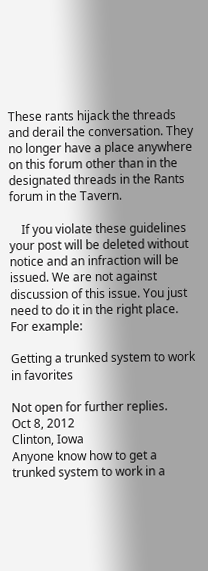These rants hijack the threads and derail the conversation. They no longer have a place anywhere on this forum other than in the designated threads in the Rants forum in the Tavern.

    If you violate these guidelines your post will be deleted without notice and an infraction will be issued. We are not against discussion of this issue. You just need to do it in the right place. For example:

Getting a trunked system to work in favorites

Not open for further replies.
Oct 8, 2012
Clinton, Iowa
Anyone know how to get a trunked system to work in a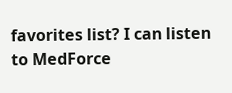favorites list? I can listen to MedForce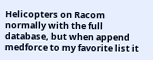Helicopters on Racom normally with the full database, but when append medforce to my favorite list it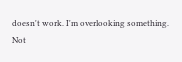doesn't work. I'm overlooking something.
Not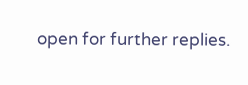open for further replies.